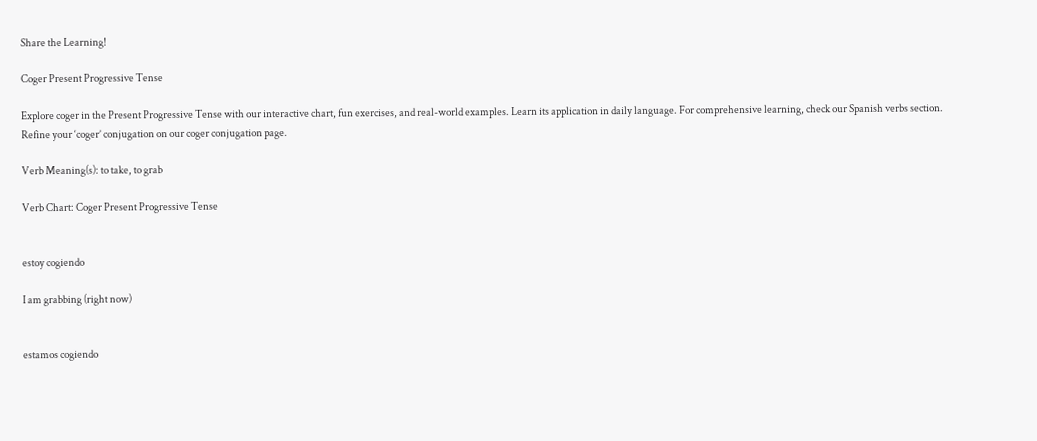Share the Learning!

Coger Present Progressive Tense

Explore coger in the Present Progressive Tense with our interactive chart, fun exercises, and real-world examples. Learn its application in daily language. For comprehensive learning, check our Spanish verbs section. Refine your ‘coger’ conjugation on our coger conjugation page.

Verb Meaning(s): to take, to grab

Verb Chart: Coger Present Progressive Tense


estoy cogiendo

I am grabbing (right now)


estamos cogiendo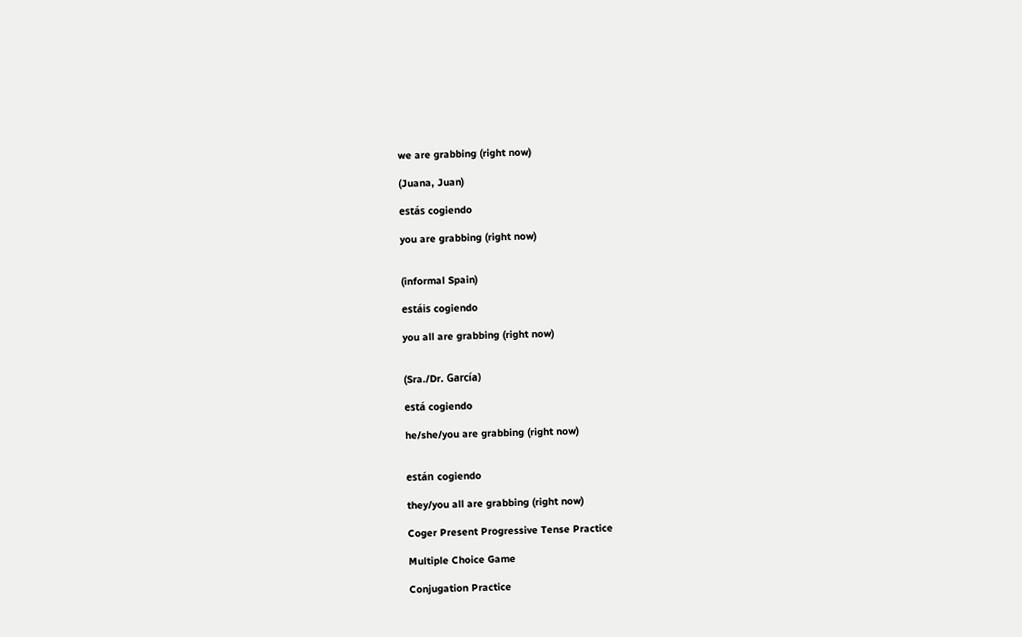we are grabbing (right now)

(Juana, Juan)

estás cogiendo

you are grabbing (right now)


(informal Spain)

estáis cogiendo

you all are grabbing (right now)


(Sra./Dr. García)

está cogiendo

he/she/you are grabbing (right now)


están cogiendo

they/you all are grabbing (right now)

Coger Present Progressive Tense Practice

Multiple Choice Game

Conjugation Practice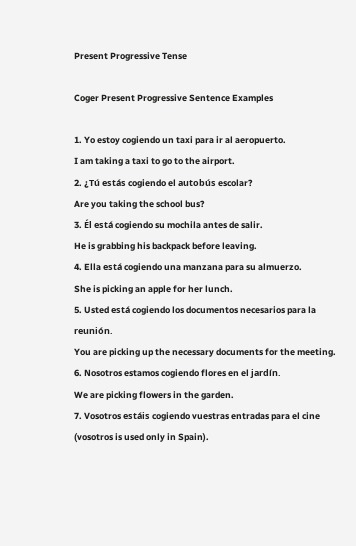Present Progressive Tense

Coger Present Progressive Sentence Examples

1. Yo estoy cogiendo un taxi para ir al aeropuerto.
I am taking a taxi to go to the airport.
2. ¿Tú estás cogiendo el autobús escolar?
Are you taking the school bus?
3. Él está cogiendo su mochila antes de salir.
He is grabbing his backpack before leaving.
4. Ella está cogiendo una manzana para su almuerzo.
She is picking an apple for her lunch.
5. Usted está cogiendo los documentos necesarios para la reunión.
You are picking up the necessary documents for the meeting.
6. Nosotros estamos cogiendo flores en el jardín.
We are picking flowers in the garden.
7. Vosotros estáis cogiendo vuestras entradas para el cine (vosotros is used only in Spain).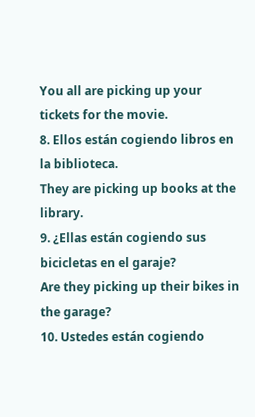You all are picking up your tickets for the movie.
8. Ellos están cogiendo libros en la biblioteca.
They are picking up books at the library.
9. ¿Ellas están cogiendo sus bicicletas en el garaje?
Are they picking up their bikes in the garage?
10. Ustedes están cogiendo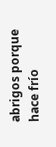abrigos porque hace frío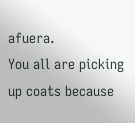afuera.
You all are picking up coats because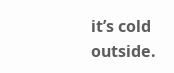it’s cold outside.